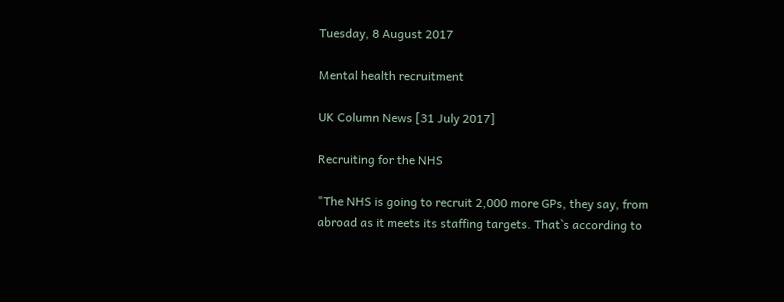Tuesday, 8 August 2017

Mental health recruitment

UK Column News [31 July 2017]

Recruiting for the NHS

"The NHS is going to recruit 2,000 more GPs, they say, from abroad as it meets its staffing targets. That`s according to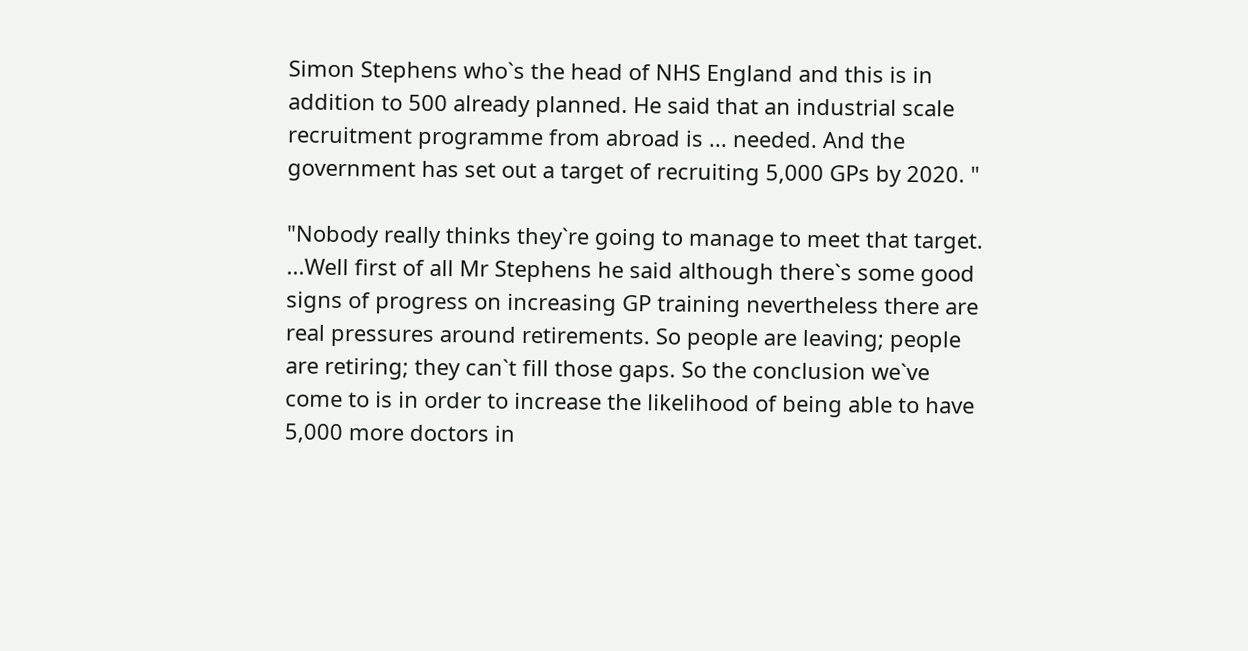Simon Stephens who`s the head of NHS England and this is in addition to 500 already planned. He said that an industrial scale recruitment programme from abroad is ... needed. And the government has set out a target of recruiting 5,000 GPs by 2020. "

"Nobody really thinks they`re going to manage to meet that target. ...Well first of all Mr Stephens he said although there`s some good signs of progress on increasing GP training nevertheless there are real pressures around retirements. So people are leaving; people are retiring; they can`t fill those gaps. So the conclusion we`ve come to is in order to increase the likelihood of being able to have 5,000 more doctors in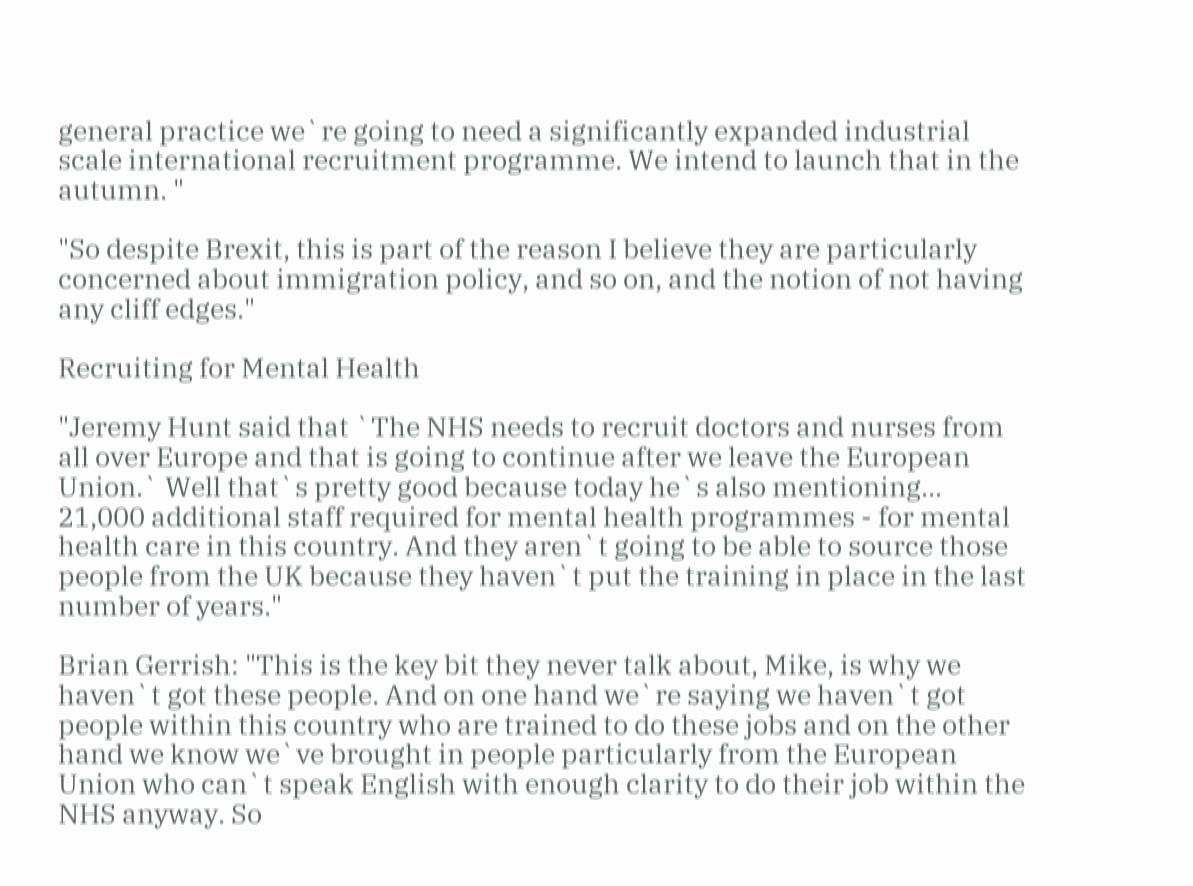general practice we`re going to need a significantly expanded industrial scale international recruitment programme. We intend to launch that in the autumn. "

"So despite Brexit, this is part of the reason I believe they are particularly concerned about immigration policy, and so on, and the notion of not having any cliff edges."

Recruiting for Mental Health

"Jeremy Hunt said that `The NHS needs to recruit doctors and nurses from all over Europe and that is going to continue after we leave the European Union.` Well that`s pretty good because today he`s also mentioning... 21,000 additional staff required for mental health programmes - for mental health care in this country. And they aren`t going to be able to source those people from the UK because they haven`t put the training in place in the last number of years."

Brian Gerrish: "This is the key bit they never talk about, Mike, is why we haven`t got these people. And on one hand we`re saying we haven`t got people within this country who are trained to do these jobs and on the other hand we know we`ve brought in people particularly from the European Union who can`t speak English with enough clarity to do their job within the NHS anyway. So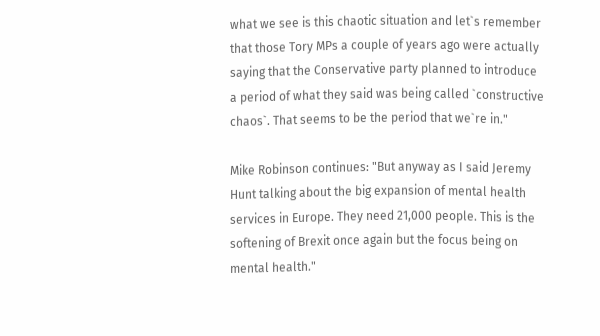what we see is this chaotic situation and let`s remember that those Tory MPs a couple of years ago were actually saying that the Conservative party planned to introduce a period of what they said was being called `constructive chaos`. That seems to be the period that we`re in."

Mike Robinson continues: "But anyway as I said Jeremy Hunt talking about the big expansion of mental health services in Europe. They need 21,000 people. This is the softening of Brexit once again but the focus being on mental health."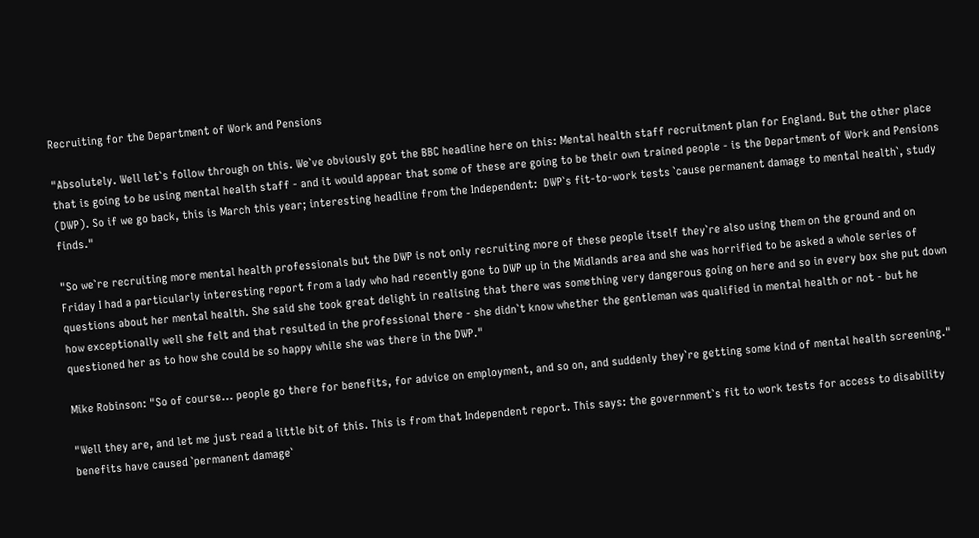Recruiting for the Department of Work and Pensions

"Absolutely. Well let`s follow through on this. We`ve obviously got the BBC headline here on this: Mental health staff recruitment plan for England. But the other place that is going to be using mental health staff - and it would appear that some of these are going to be their own trained people - is the Department of Work and Pensions (DWP). So if we go back, this is March this year; interesting headline from the Independent:  DWP`s fit-to-work tests `cause permanent damage to mental health`, study finds."

"So we`re recruiting more mental health professionals but the DWP is not only recruiting more of these people itself they`re also using them on the ground and on Friday I had a particularly interesting report from a lady who had recently gone to DWP up in the Midlands area and she was horrified to be asked a whole series of questions about her mental health. She said she took great delight in realising that there was something very dangerous going on here and so in every box she put down how exceptionally well she felt and that resulted in the professional there - she didn`t know whether the gentleman was qualified in mental health or not - but he questioned her as to how she could be so happy while she was there in the DWP."

Mike Robinson: "So of course... people go there for benefits, for advice on employment, and so on, and suddenly they`re getting some kind of mental health screening."

"Well they are, and let me just read a little bit of this. This is from that Independent report. This says: the government`s fit to work tests for access to disability benefits have caused `permanent damage`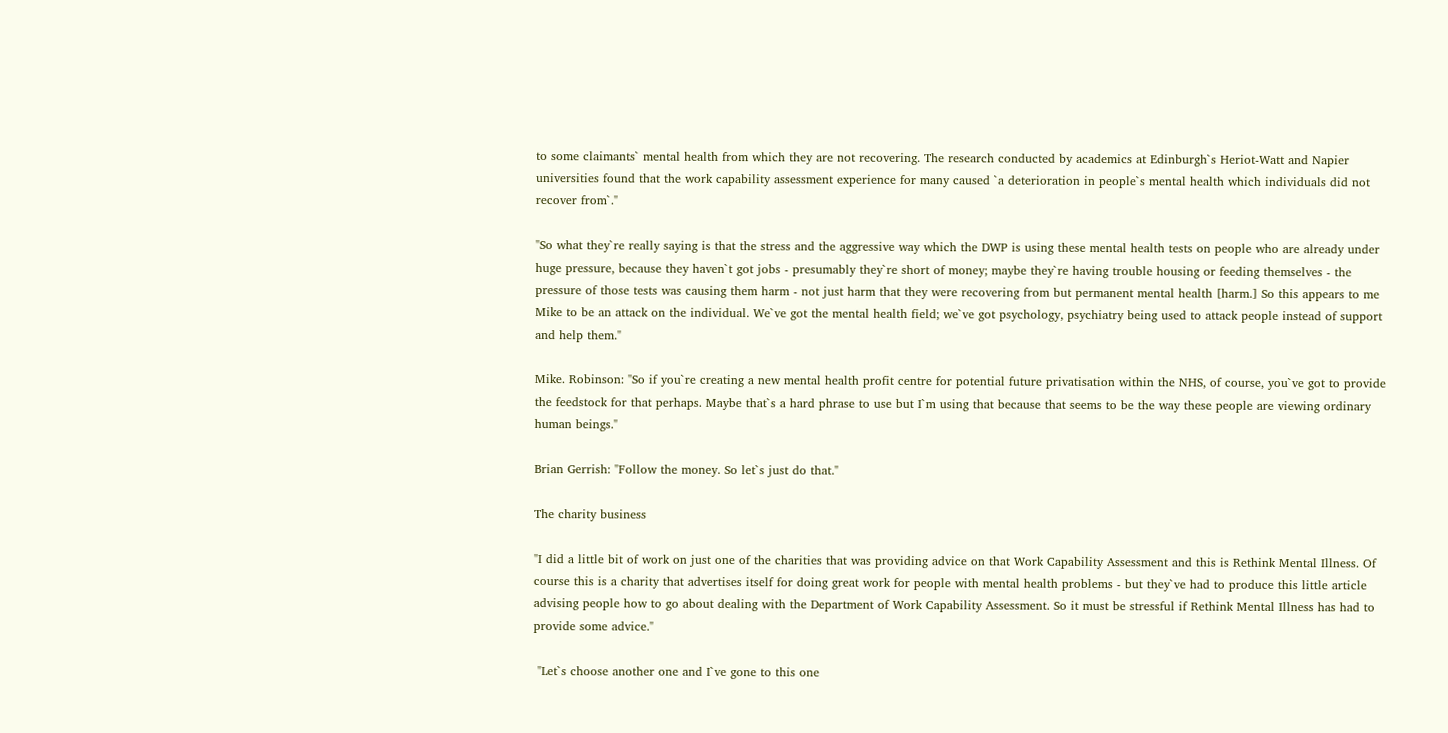to some claimants` mental health from which they are not recovering. The research conducted by academics at Edinburgh`s Heriot-Watt and Napier universities found that the work capability assessment experience for many caused `a deterioration in people`s mental health which individuals did not recover from`."

"So what they`re really saying is that the stress and the aggressive way which the DWP is using these mental health tests on people who are already under huge pressure, because they haven`t got jobs - presumably they`re short of money; maybe they`re having trouble housing or feeding themselves - the pressure of those tests was causing them harm - not just harm that they were recovering from but permanent mental health [harm.] So this appears to me Mike to be an attack on the individual. We`ve got the mental health field; we`ve got psychology, psychiatry being used to attack people instead of support and help them."

Mike. Robinson: "So if you`re creating a new mental health profit centre for potential future privatisation within the NHS, of course, you`ve got to provide the feedstock for that perhaps. Maybe that`s a hard phrase to use but I`m using that because that seems to be the way these people are viewing ordinary human beings."

Brian Gerrish: "Follow the money. So let`s just do that."

The charity business

"I did a little bit of work on just one of the charities that was providing advice on that Work Capability Assessment and this is Rethink Mental Illness. Of course this is a charity that advertises itself for doing great work for people with mental health problems - but they`ve had to produce this little article advising people how to go about dealing with the Department of Work Capability Assessment. So it must be stressful if Rethink Mental Illness has had to provide some advice."

 "Let`s choose another one and I`ve gone to this one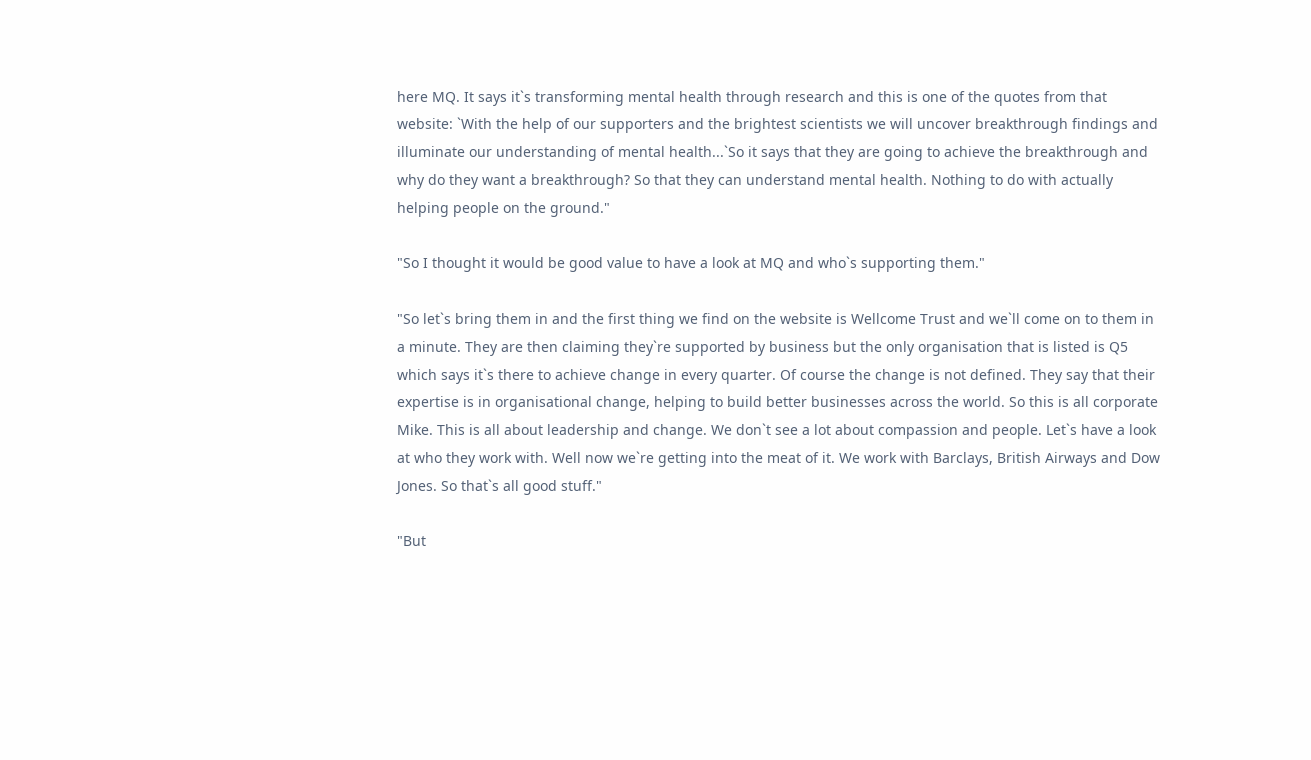here MQ. It says it`s transforming mental health through research and this is one of the quotes from that website: `With the help of our supporters and the brightest scientists we will uncover breakthrough findings and illuminate our understanding of mental health...`So it says that they are going to achieve the breakthrough and why do they want a breakthrough? So that they can understand mental health. Nothing to do with actually helping people on the ground."

"So I thought it would be good value to have a look at MQ and who`s supporting them."

"So let`s bring them in and the first thing we find on the website is Wellcome Trust and we`ll come on to them in a minute. They are then claiming they`re supported by business but the only organisation that is listed is Q5 which says it`s there to achieve change in every quarter. Of course the change is not defined. They say that their expertise is in organisational change, helping to build better businesses across the world. So this is all corporate Mike. This is all about leadership and change. We don`t see a lot about compassion and people. Let`s have a look at who they work with. Well now we`re getting into the meat of it. We work with Barclays, British Airways and Dow Jones. So that`s all good stuff."

"But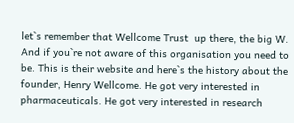let`s remember that Wellcome Trust  up there, the big W. And if you`re not aware of this organisation you need to be. This is their website and here`s the history about the founder, Henry Wellcome. He got very interested in pharmaceuticals. He got very interested in research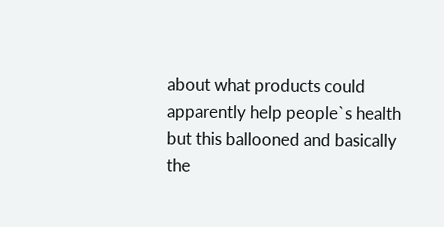about what products could apparently help people`s health but this ballooned and basically the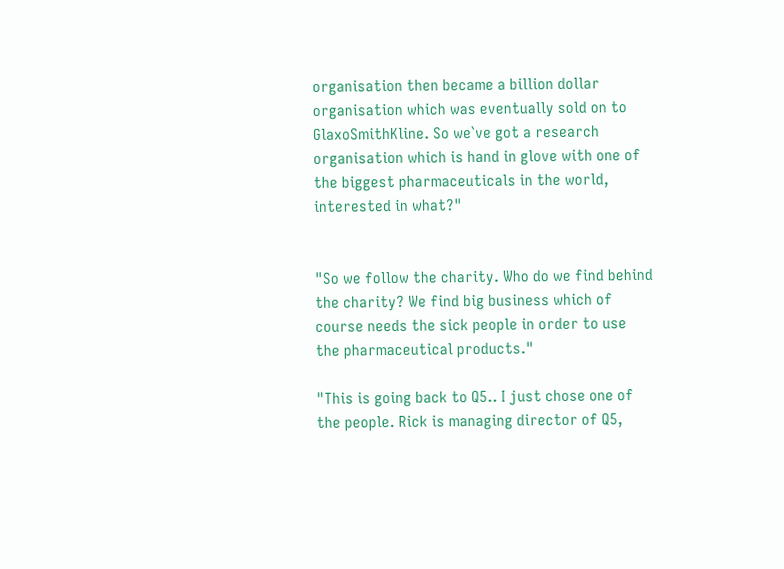organisation then became a billion dollar organisation which was eventually sold on to GlaxoSmithKline. So we`ve got a research organisation which is hand in glove with one of the biggest pharmaceuticals in the world, interested in what?"


"So we follow the charity. Who do we find behind the charity? We find big business which of course needs the sick people in order to use the pharmaceutical products."

"This is going back to Q5.. I just chose one of the people. Rick is managing director of Q5,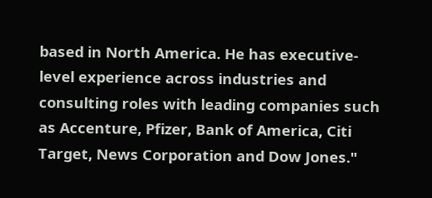based in North America. He has executive-level experience across industries and consulting roles with leading companies such as Accenture, Pfizer, Bank of America, Citi Target, News Corporation and Dow Jones."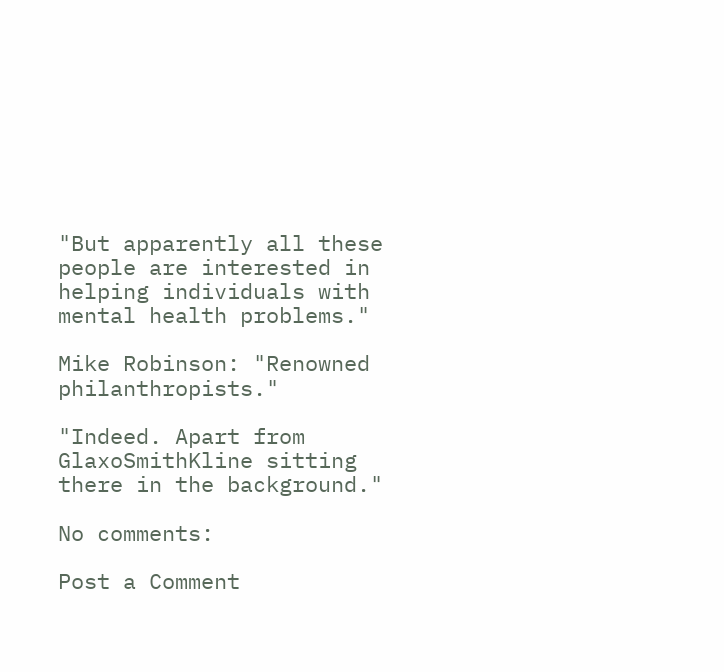"But apparently all these people are interested in helping individuals with mental health problems."

Mike Robinson: "Renowned philanthropists."

"Indeed. Apart from GlaxoSmithKline sitting there in the background."

No comments:

Post a Comment